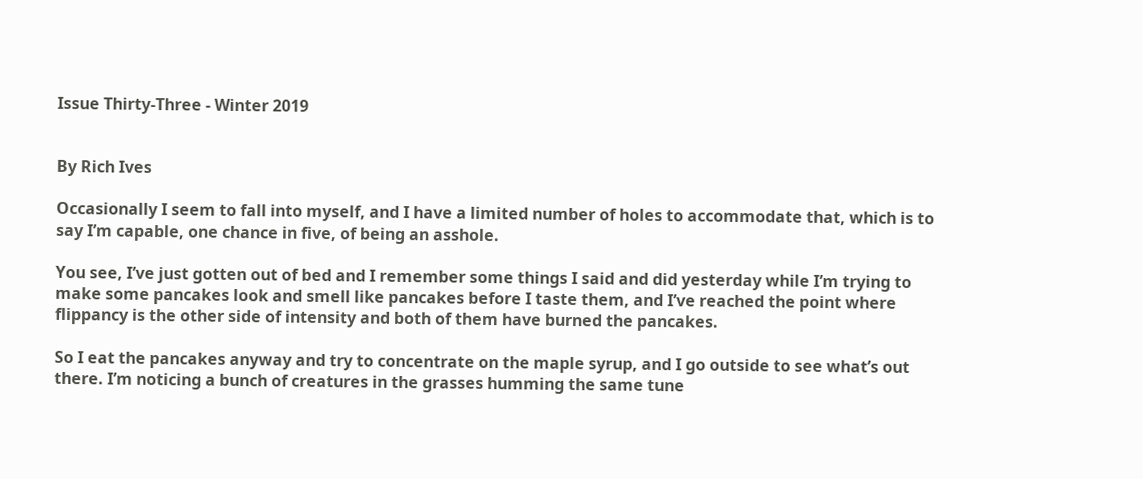Issue Thirty-Three - Winter 2019


By Rich Ives

Occasionally I seem to fall into myself, and I have a limited number of holes to accommodate that, which is to say I’m capable, one chance in five, of being an asshole.

You see, I’ve just gotten out of bed and I remember some things I said and did yesterday while I’m trying to make some pancakes look and smell like pancakes before I taste them, and I’ve reached the point where flippancy is the other side of intensity and both of them have burned the pancakes.

So I eat the pancakes anyway and try to concentrate on the maple syrup, and I go outside to see what’s out there. I’m noticing a bunch of creatures in the grasses humming the same tune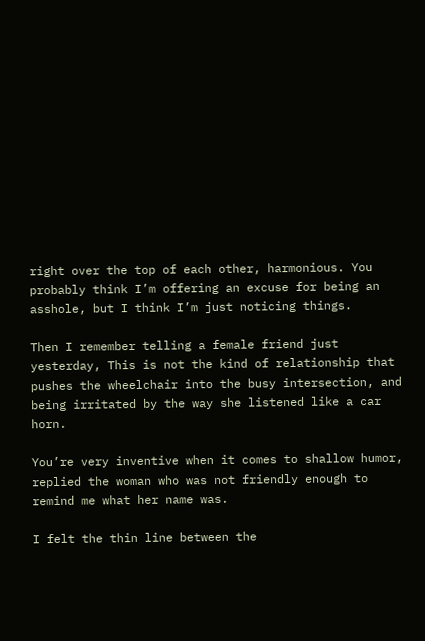right over the top of each other, harmonious. You probably think I’m offering an excuse for being an asshole, but I think I’m just noticing things.

Then I remember telling a female friend just yesterday, This is not the kind of relationship that pushes the wheelchair into the busy intersection, and being irritated by the way she listened like a car horn.

You’re very inventive when it comes to shallow humor, replied the woman who was not friendly enough to remind me what her name was.

I felt the thin line between the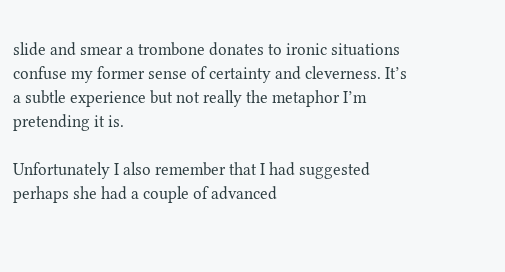slide and smear a trombone donates to ironic situations confuse my former sense of certainty and cleverness. It’s a subtle experience but not really the metaphor I’m pretending it is.

Unfortunately I also remember that I had suggested perhaps she had a couple of advanced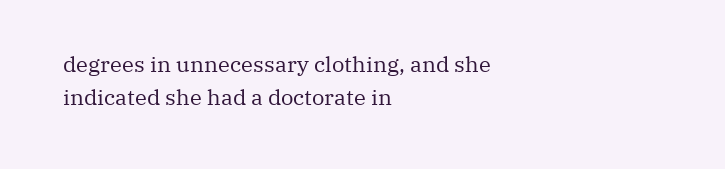degrees in unnecessary clothing, and she indicated she had a doctorate in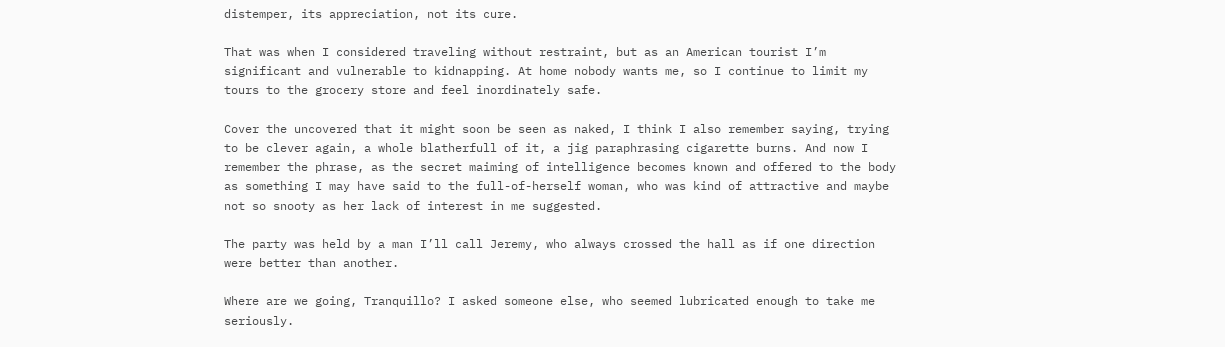distemper, its appreciation, not its cure.

That was when I considered traveling without restraint, but as an American tourist I’m significant and vulnerable to kidnapping. At home nobody wants me, so I continue to limit my tours to the grocery store and feel inordinately safe.

Cover the uncovered that it might soon be seen as naked, I think I also remember saying, trying to be clever again, a whole blatherfull of it, a jig paraphrasing cigarette burns. And now I remember the phrase, as the secret maiming of intelligence becomes known and offered to the body as something I may have said to the full-of-herself woman, who was kind of attractive and maybe not so snooty as her lack of interest in me suggested.

The party was held by a man I’ll call Jeremy, who always crossed the hall as if one direction were better than another.

Where are we going, Tranquillo? I asked someone else, who seemed lubricated enough to take me seriously.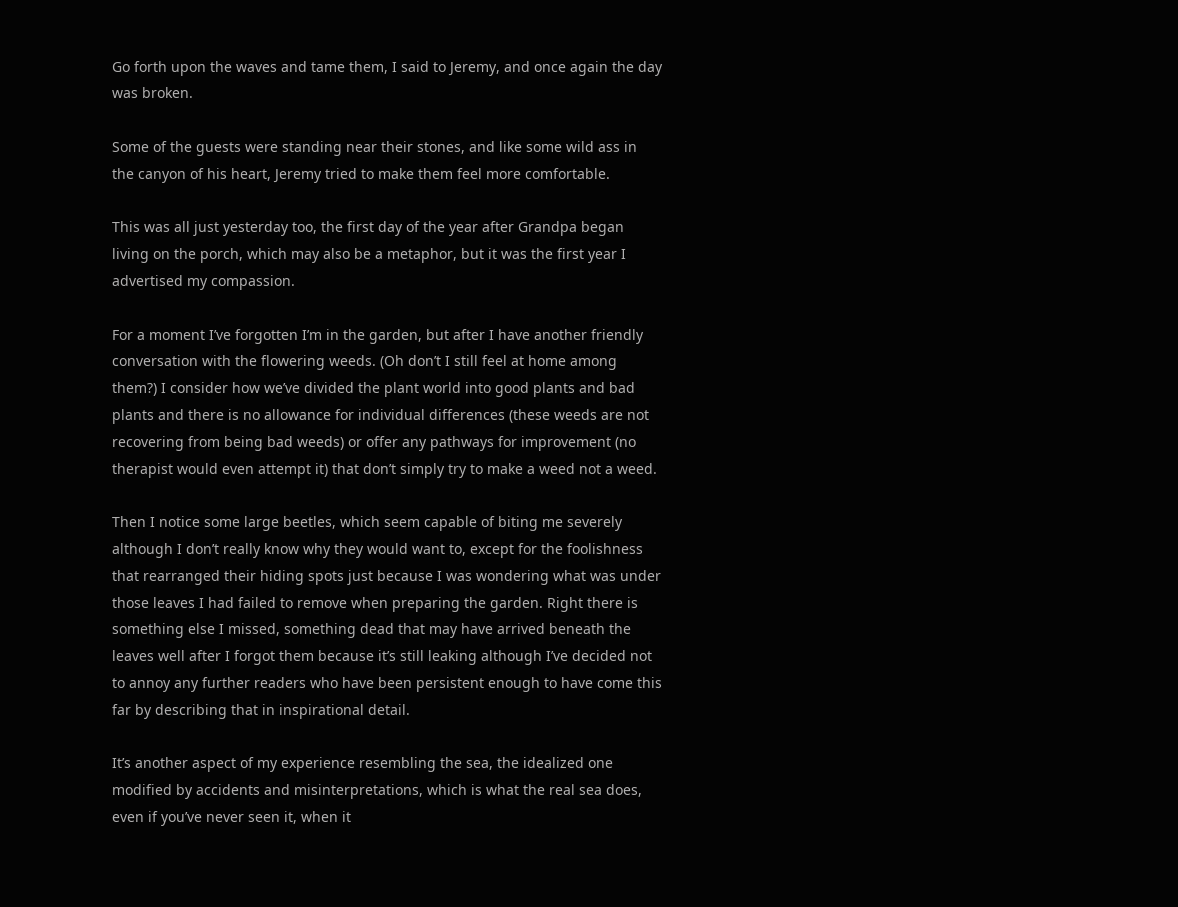Go forth upon the waves and tame them, I said to Jeremy, and once again the day was broken.

Some of the guests were standing near their stones, and like some wild ass in the canyon of his heart, Jeremy tried to make them feel more comfortable.

This was all just yesterday too, the first day of the year after Grandpa began living on the porch, which may also be a metaphor, but it was the first year I advertised my compassion.

For a moment I’ve forgotten I’m in the garden, but after I have another friendly conversation with the flowering weeds. (Oh don’t I still feel at home among them?) I consider how we’ve divided the plant world into good plants and bad plants and there is no allowance for individual differences (these weeds are not recovering from being bad weeds) or offer any pathways for improvement (no therapist would even attempt it) that don’t simply try to make a weed not a weed.

Then I notice some large beetles, which seem capable of biting me severely although I don’t really know why they would want to, except for the foolishness that rearranged their hiding spots just because I was wondering what was under those leaves I had failed to remove when preparing the garden. Right there is something else I missed, something dead that may have arrived beneath the leaves well after I forgot them because it’s still leaking although I’ve decided not to annoy any further readers who have been persistent enough to have come this far by describing that in inspirational detail.

It’s another aspect of my experience resembling the sea, the idealized one modified by accidents and misinterpretations, which is what the real sea does, even if you’ve never seen it, when it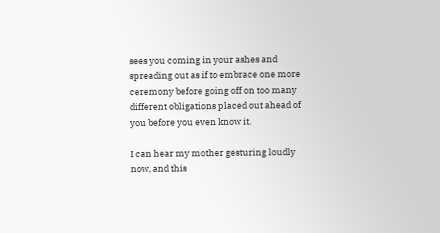sees you coming in your ashes and spreading out as if to embrace one more ceremony before going off on too many different obligations placed out ahead of you before you even know it.

I can hear my mother gesturing loudly now, and this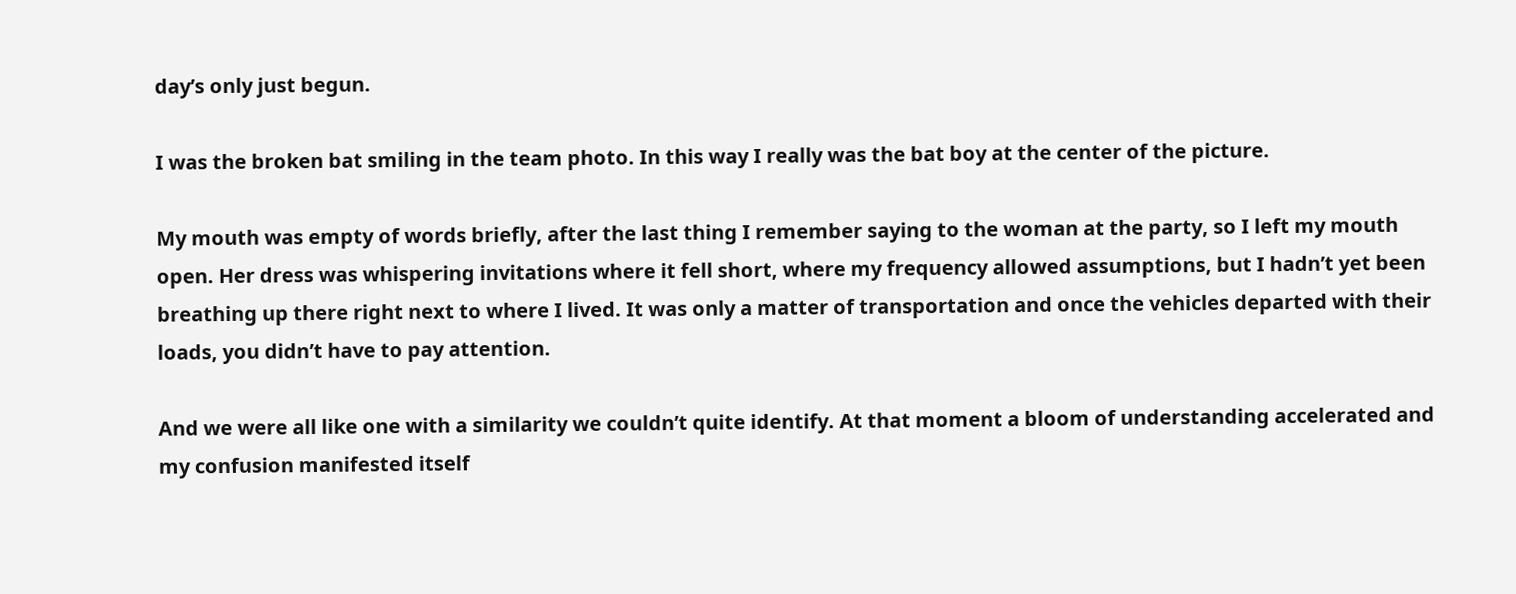day’s only just begun.

I was the broken bat smiling in the team photo. In this way I really was the bat boy at the center of the picture.

My mouth was empty of words briefly, after the last thing I remember saying to the woman at the party, so I left my mouth open. Her dress was whispering invitations where it fell short, where my frequency allowed assumptions, but I hadn’t yet been breathing up there right next to where I lived. It was only a matter of transportation and once the vehicles departed with their loads, you didn’t have to pay attention.

And we were all like one with a similarity we couldn’t quite identify. At that moment a bloom of understanding accelerated and my confusion manifested itself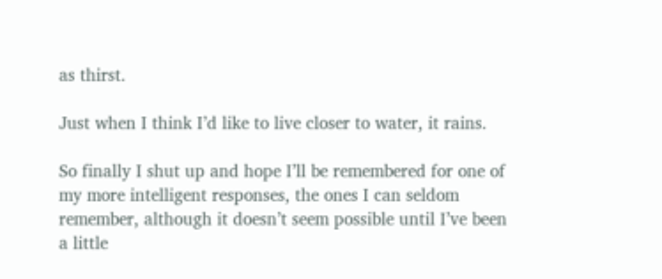as thirst.

Just when I think I’d like to live closer to water, it rains.

So finally I shut up and hope I’ll be remembered for one of my more intelligent responses, the ones I can seldom remember, although it doesn’t seem possible until I’ve been a little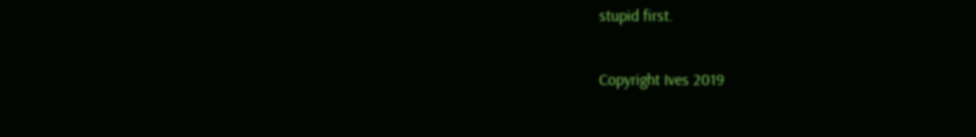stupid first.

Copyright Ives 2019